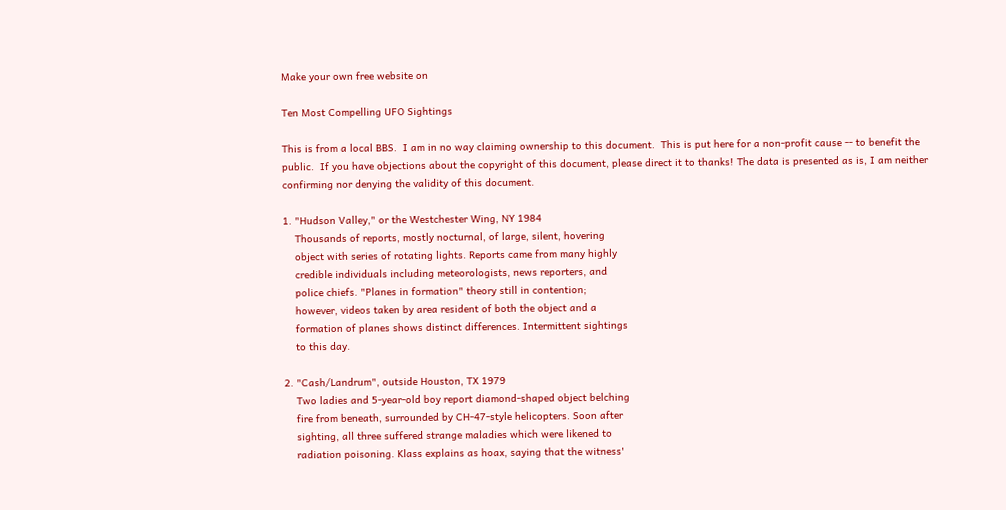Make your own free website on

Ten Most Compelling UFO Sightings

This is from a local BBS.  I am in no way claiming ownership to this document.  This is put here for a non-profit cause -- to benefit the public.  If you have objections about the copyright of this document, please direct it to thanks! The data is presented as is, I am neither confirming nor denying the validity of this document.

1. "Hudson Valley," or the Westchester Wing, NY 1984
    Thousands of reports, mostly nocturnal, of large, silent, hovering
    object with series of rotating lights. Reports came from many highly
    credible individuals including meteorologists, news reporters, and
    police chiefs. "Planes in formation" theory still in contention;
    however, videos taken by area resident of both the object and a
    formation of planes shows distinct differences. Intermittent sightings
    to this day.

2. "Cash/Landrum", outside Houston, TX 1979
    Two ladies and 5-year-old boy report diamond-shaped object belching
    fire from beneath, surrounded by CH-47-style helicopters. Soon after
    sighting, all three suffered strange maladies which were likened to
    radiation poisoning. Klass explains as hoax, saying that the witness'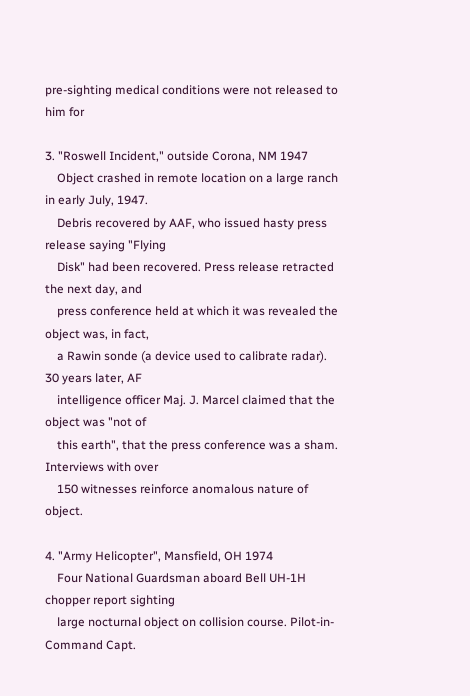pre-sighting medical conditions were not released to him for

3. "Roswell Incident," outside Corona, NM 1947
    Object crashed in remote location on a large ranch in early July, 1947.
    Debris recovered by AAF, who issued hasty press release saying "Flying
    Disk" had been recovered. Press release retracted the next day, and
    press conference held at which it was revealed the object was, in fact,
    a Rawin sonde (a device used to calibrate radar). 30 years later, AF
    intelligence officer Maj. J. Marcel claimed that the object was "not of
    this earth", that the press conference was a sham. Interviews with over
    150 witnesses reinforce anomalous nature of object.

4. "Army Helicopter", Mansfield, OH 1974
    Four National Guardsman aboard Bell UH-1H chopper report sighting
    large nocturnal object on collision course. Pilot-in-Command Capt.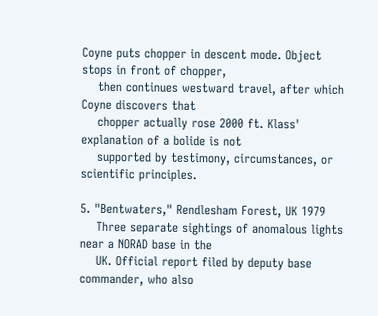Coyne puts chopper in descent mode. Object stops in front of chopper,
    then continues westward travel, after which Coyne discovers that
    chopper actually rose 2000 ft. Klass' explanation of a bolide is not
    supported by testimony, circumstances, or scientific principles.

5. "Bentwaters," Rendlesham Forest, UK 1979
    Three separate sightings of anomalous lights near a NORAD base in the
    UK. Official report filed by deputy base commander, who also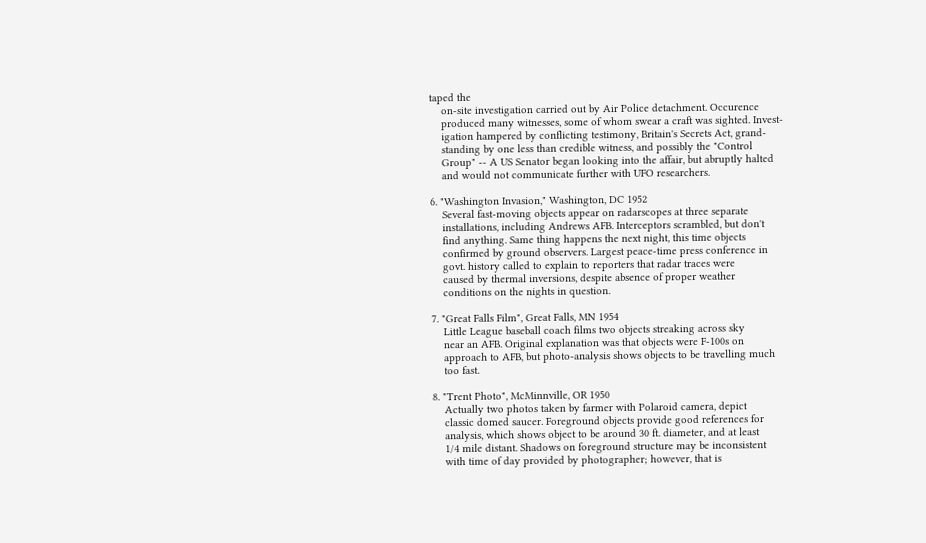taped the
    on-site investigation carried out by Air Police detachment. Occurence
    produced many witnesses, some of whom swear a craft was sighted. Invest-
    igation hampered by conflicting testimony, Britain's Secrets Act, grand-
    standing by one less than credible witness, and possibly the "Control
    Group" -- A US Senator began looking into the affair, but abruptly halted
    and would not communicate further with UFO researchers.

6. "Washington Invasion," Washington, DC 1952
    Several fast-moving objects appear on radarscopes at three separate
    installations, including Andrews AFB. Interceptors scrambled, but don't
    find anything. Same thing happens the next night, this time objects
    confirmed by ground observers. Largest peace-time press conference in
    govt. history called to explain to reporters that radar traces were
    caused by thermal inversions, despite absence of proper weather
    conditions on the nights in question.

7. "Great Falls Film", Great Falls, MN 1954
    Little League baseball coach films two objects streaking across sky
    near an AFB. Original explanation was that objects were F-100s on
    approach to AFB, but photo-analysis shows objects to be travelling much
    too fast.

8. "Trent Photo", McMinnville, OR 1950
    Actually two photos taken by farmer with Polaroid camera, depict
    classic domed saucer. Foreground objects provide good references for
    analysis, which shows object to be around 30 ft. diameter, and at least
    1/4 mile distant. Shadows on foreground structure may be inconsistent
    with time of day provided by photographer; however, that is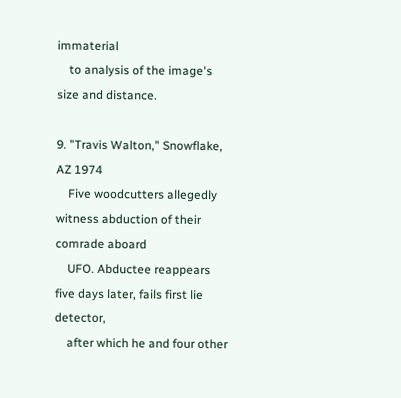immaterial
    to analysis of the image's size and distance.

9. "Travis Walton," Snowflake, AZ 1974
    Five woodcutters allegedly witness abduction of their comrade aboard
    UFO. Abductee reappears five days later, fails first lie detector,
    after which he and four other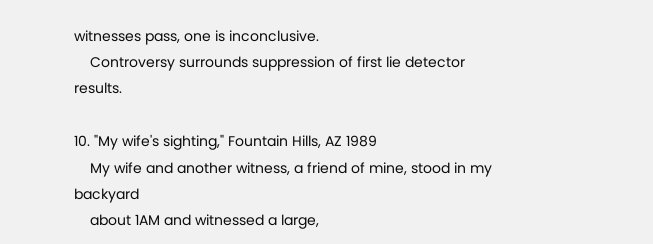witnesses pass, one is inconclusive.
    Controversy surrounds suppression of first lie detector results.

10. "My wife's sighting," Fountain Hills, AZ 1989
    My wife and another witness, a friend of mine, stood in my backyard
    about 1AM and witnessed a large,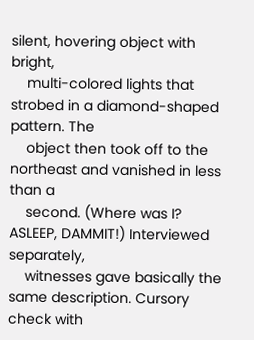silent, hovering object with bright,
    multi-colored lights that strobed in a diamond-shaped pattern. The
    object then took off to the northeast and vanished in less than a
    second. (Where was I? ASLEEP, DAMMIT!) Interviewed separately,
    witnesses gave basically the same description. Cursory check with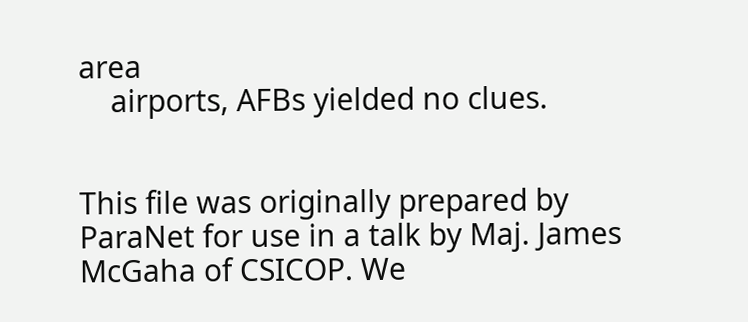area
    airports, AFBs yielded no clues.


This file was originally prepared by ParaNet for use in a talk by Maj. James
McGaha of CSICOP. We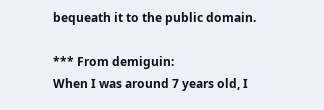bequeath it to the public domain.

*** From demiguin:
When I was around 7 years old, I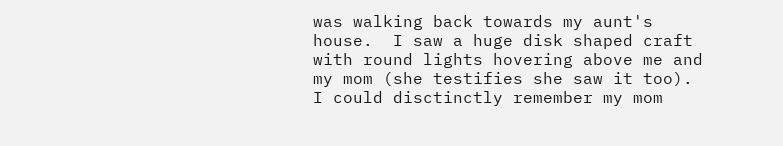was walking back towards my aunt's house.  I saw a huge disk shaped craft with round lights hovering above me and my mom (she testifies she saw it too).  I could disctinctly remember my mom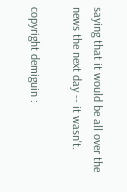saying that it would be all over the news the next day -- it wasn't.

copyright demiguin :